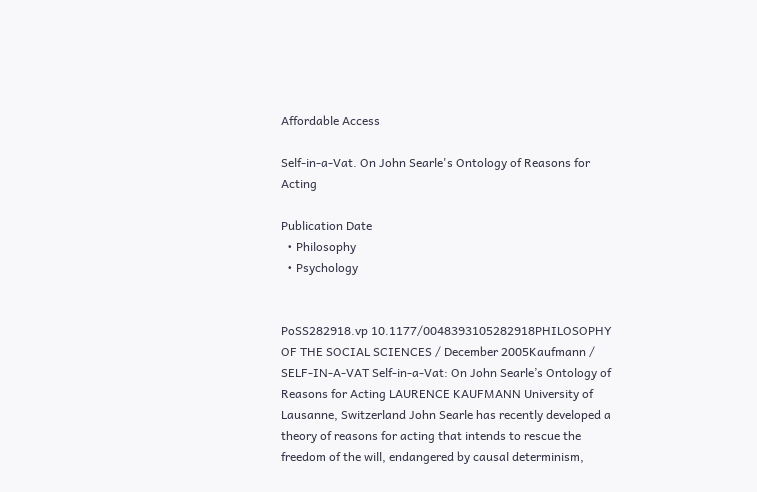Affordable Access

Self-in-a-Vat. On John Searle's Ontology of Reasons for Acting

Publication Date
  • Philosophy
  • Psychology


PoSS282918.vp 10.1177/0048393105282918PHILOSOPHY OF THE SOCIAL SCIENCES / December 2005Kaufmann / SELF-IN-A-VAT Self-in-a-Vat: On John Searle’s Ontology of Reasons for Acting LAURENCE KAUFMANN University of Lausanne, Switzerland John Searle has recently developed a theory of reasons for acting that intends to rescue the freedom of the will, endangered by causal determinism,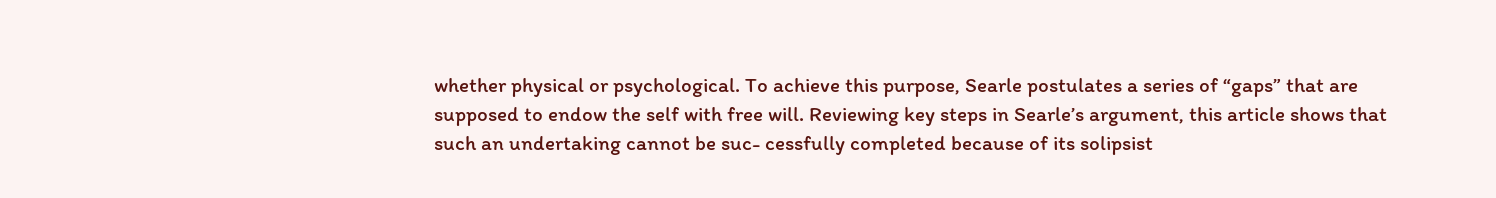whether physical or psychological. To achieve this purpose, Searle postulates a series of “gaps” that are supposed to endow the self with free will. Reviewing key steps in Searle’s argument, this article shows that such an undertaking cannot be suc- cessfully completed because of its solipsist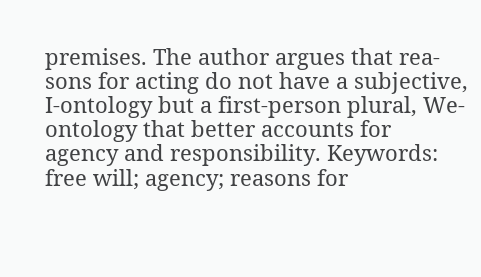premises. The author argues that rea- sons for acting do not have a subjective, I-ontology but a first-person plural, We- ontology that better accounts for agency and responsibility. Keywords: free will; agency; reasons for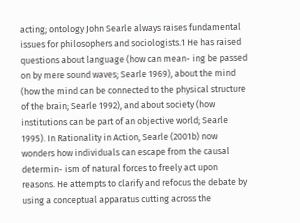acting; ontology John Searle always raises fundamental issues for philosophers and sociologists.1 He has raised questions about language (how can mean- ing be passed on by mere sound waves; Searle 1969), about the mind (how the mind can be connected to the physical structure of the brain; Searle 1992), and about society (how institutions can be part of an objective world; Searle 1995). In Rationality in Action, Searle (2001b) now wonders how individuals can escape from the causal determin- ism of natural forces to freely act upon reasons. He attempts to clarify and refocus the debate by using a conceptual apparatus cutting across the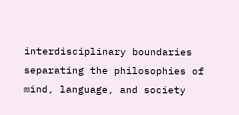interdisciplinary boundaries separating the philosophies of mind, language, and society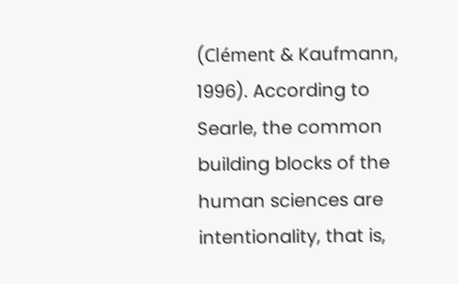(Clément & Kaufmann, 1996). According to Searle, the common building blocks of the human sciences are intentionality, that is,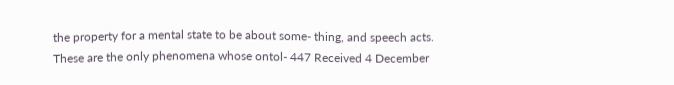the property for a mental state to be about some- thing, and speech acts. These are the only phenomena whose ontol- 447 Received 4 December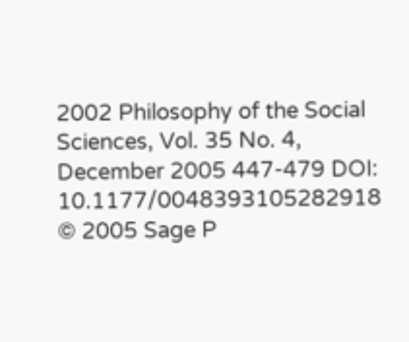2002 Philosophy of the Social Sciences, Vol. 35 No. 4, December 2005 447-479 DOI: 10.1177/0048393105282918 © 2005 Sage P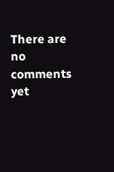There are no comments yet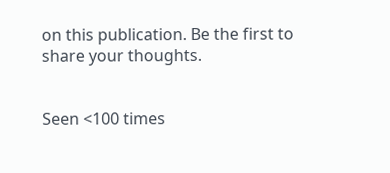on this publication. Be the first to share your thoughts.


Seen <100 times